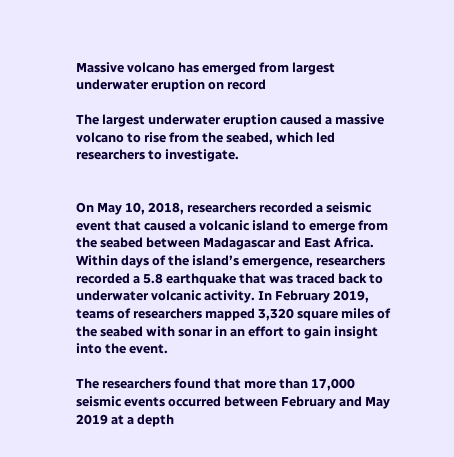Massive volcano has emerged from largest underwater eruption on record

The largest underwater eruption caused a massive volcano to rise from the seabed, which led researchers to investigate.


On May 10, 2018, researchers recorded a seismic event that caused a volcanic island to emerge from the seabed between Madagascar and East Africa. Within days of the island’s emergence, researchers recorded a 5.8 earthquake that was traced back to underwater volcanic activity. In February 2019, teams of researchers mapped 3,320 square miles of the seabed with sonar in an effort to gain insight into the event.

The researchers found that more than 17,000 seismic events occurred between February and May 2019 at a depth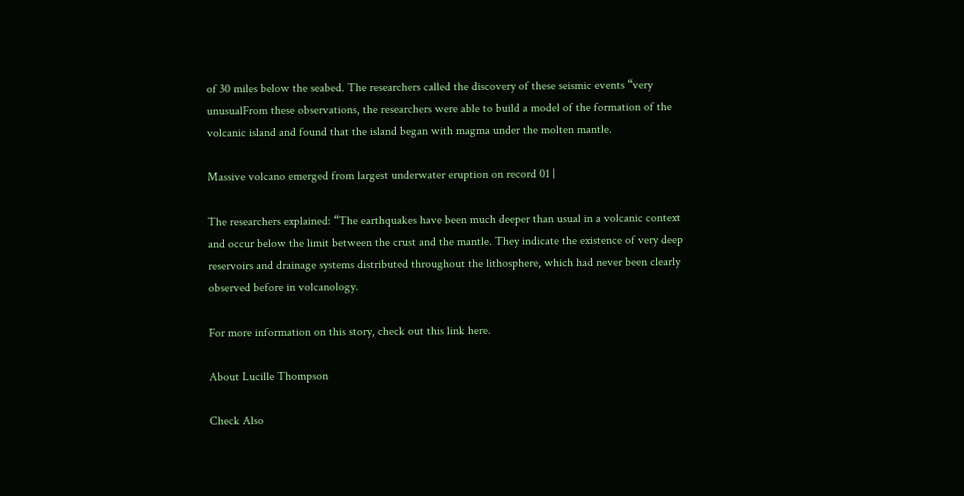of 30 miles below the seabed. The researchers called the discovery of these seismic events “very unusualFrom these observations, the researchers were able to build a model of the formation of the volcanic island and found that the island began with magma under the molten mantle.

Massive volcano emerged from largest underwater eruption on record 01 |

The researchers explained: “The earthquakes have been much deeper than usual in a volcanic context and occur below the limit between the crust and the mantle. They indicate the existence of very deep reservoirs and drainage systems distributed throughout the lithosphere, which had never been clearly observed before in volcanology.

For more information on this story, check out this link here.

About Lucille Thompson

Check Also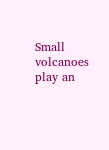Small volcanoes play an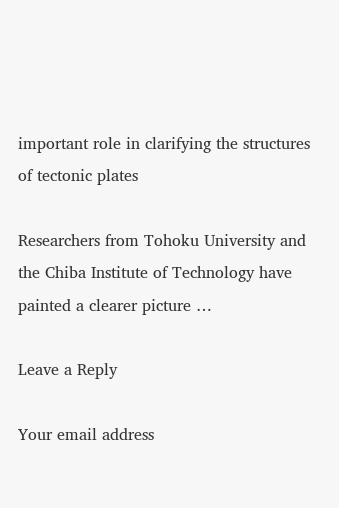important role in clarifying the structures of tectonic plates

Researchers from Tohoku University and the Chiba Institute of Technology have painted a clearer picture …

Leave a Reply

Your email address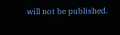will not be published.